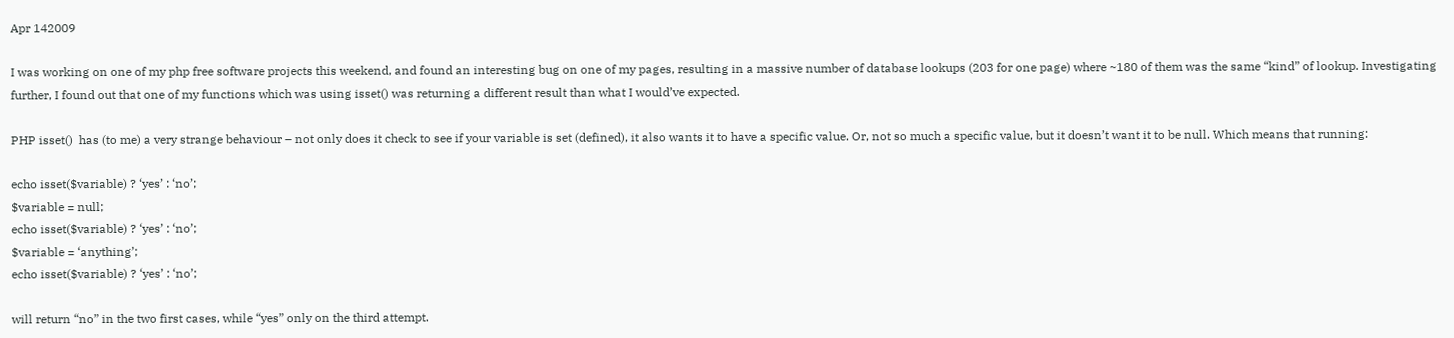Apr 142009

I was working on one of my php free software projects this weekend, and found an interesting bug on one of my pages, resulting in a massive number of database lookups (203 for one page) where ~180 of them was the same “kind” of lookup. Investigating further, I found out that one of my functions which was using isset() was returning a different result than what I would’ve expected.

PHP isset()  has (to me) a very strange behaviour – not only does it check to see if your variable is set (defined), it also wants it to have a specific value. Or, not so much a specific value, but it doesn’t want it to be null. Which means that running:

echo isset($variable) ? ‘yes’ : ‘no’;
$variable = null;
echo isset($variable) ? ‘yes’ : ‘no’;
$variable = ‘anything’;
echo isset($variable) ? ‘yes’ : ‘no’;

will return “no” in the two first cases, while “yes” only on the third attempt.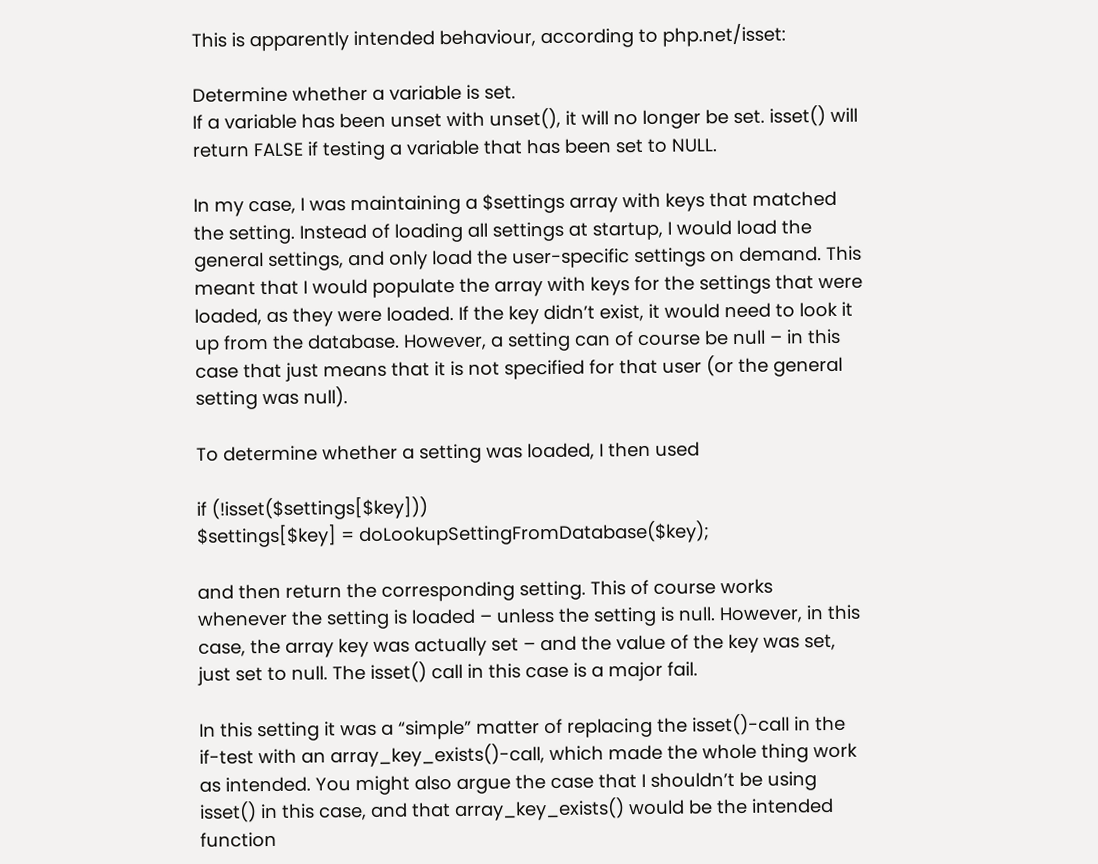This is apparently intended behaviour, according to php.net/isset:

Determine whether a variable is set.
If a variable has been unset with unset(), it will no longer be set. isset() will return FALSE if testing a variable that has been set to NULL.

In my case, I was maintaining a $settings array with keys that matched the setting. Instead of loading all settings at startup, I would load the general settings, and only load the user-specific settings on demand. This meant that I would populate the array with keys for the settings that were loaded, as they were loaded. If the key didn’t exist, it would need to look it up from the database. However, a setting can of course be null – in this case that just means that it is not specified for that user (or the general setting was null).

To determine whether a setting was loaded, I then used

if (!isset($settings[$key]))
$settings[$key] = doLookupSettingFromDatabase($key);

and then return the corresponding setting. This of course works whenever the setting is loaded – unless the setting is null. However, in this case, the array key was actually set – and the value of the key was set, just set to null. The isset() call in this case is a major fail.

In this setting it was a “simple” matter of replacing the isset()-call in the if-test with an array_key_exists()-call, which made the whole thing work as intended. You might also argue the case that I shouldn’t be using isset() in this case, and that array_key_exists() would be the intended function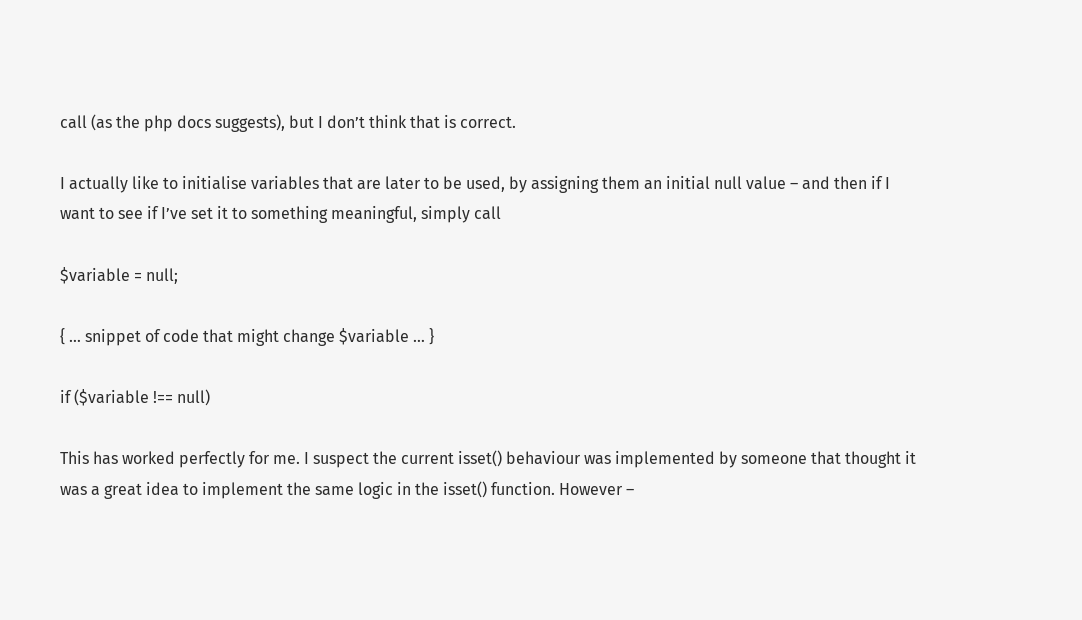call (as the php docs suggests), but I don’t think that is correct.

I actually like to initialise variables that are later to be used, by assigning them an initial null value – and then if I want to see if I’ve set it to something meaningful, simply call

$variable = null;

{ … snippet of code that might change $variable … }

if ($variable !== null)

This has worked perfectly for me. I suspect the current isset() behaviour was implemented by someone that thought it was a great idea to implement the same logic in the isset() function. However –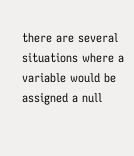there are several situations where a variable would be assigned a null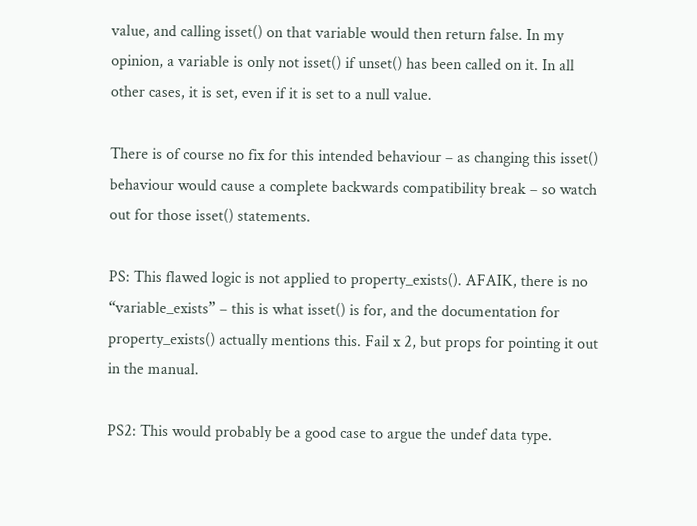value, and calling isset() on that variable would then return false. In my opinion, a variable is only not isset() if unset() has been called on it. In all other cases, it is set, even if it is set to a null value.

There is of course no fix for this intended behaviour – as changing this isset() behaviour would cause a complete backwards compatibility break – so watch out for those isset() statements.

PS: This flawed logic is not applied to property_exists(). AFAIK, there is no “variable_exists” – this is what isset() is for, and the documentation for property_exists() actually mentions this. Fail x 2, but props for pointing it out in the manual.

PS2: This would probably be a good case to argue the undef data type.